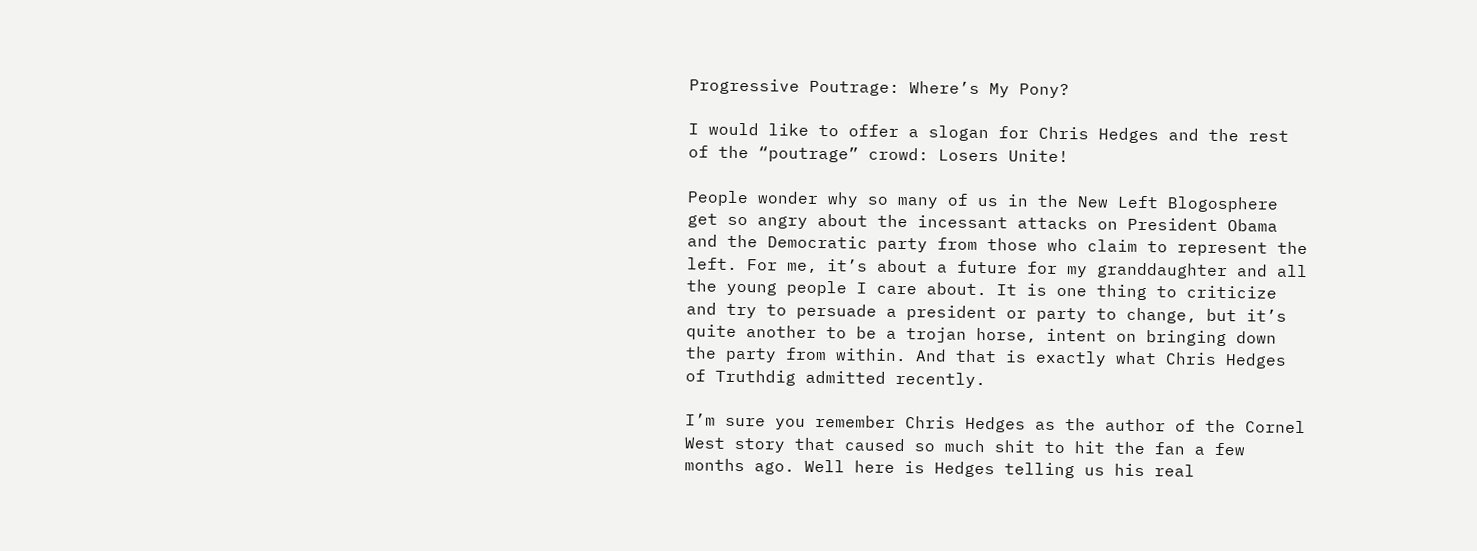Progressive Poutrage: Where’s My Pony?

I would like to offer a slogan for Chris Hedges and the rest of the “poutrage” crowd: Losers Unite!

People wonder why so many of us in the New Left Blogosphere get so angry about the incessant attacks on President Obama and the Democratic party from those who claim to represent the left. For me, it’s about a future for my granddaughter and all the young people I care about. It is one thing to criticize and try to persuade a president or party to change, but it’s quite another to be a trojan horse, intent on bringing down the party from within. And that is exactly what Chris Hedges of Truthdig admitted recently.

I’m sure you remember Chris Hedges as the author of the Cornel West story that caused so much shit to hit the fan a few months ago. Well here is Hedges telling us his real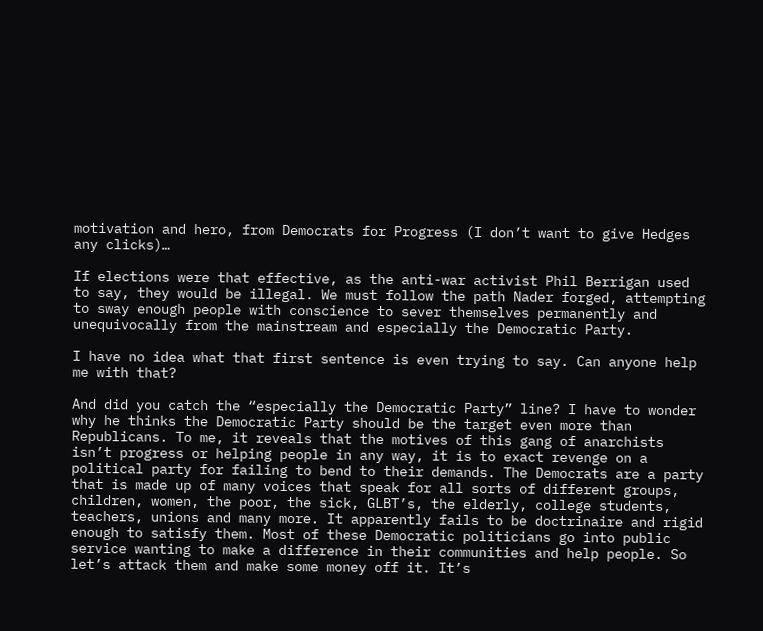motivation and hero, from Democrats for Progress (I don’t want to give Hedges any clicks)…

If elections were that effective, as the anti-war activist Phil Berrigan used to say, they would be illegal. We must follow the path Nader forged, attempting to sway enough people with conscience to sever themselves permanently and unequivocally from the mainstream and especially the Democratic Party.

I have no idea what that first sentence is even trying to say. Can anyone help me with that?

And did you catch the “especially the Democratic Party” line? I have to wonder why he thinks the Democratic Party should be the target even more than Republicans. To me, it reveals that the motives of this gang of anarchists isn’t progress or helping people in any way, it is to exact revenge on a political party for failing to bend to their demands. The Democrats are a party that is made up of many voices that speak for all sorts of different groups, children, women, the poor, the sick, GLBT’s, the elderly, college students, teachers, unions and many more. It apparently fails to be doctrinaire and rigid enough to satisfy them. Most of these Democratic politicians go into public service wanting to make a difference in their communities and help people. So let’s attack them and make some money off it. It’s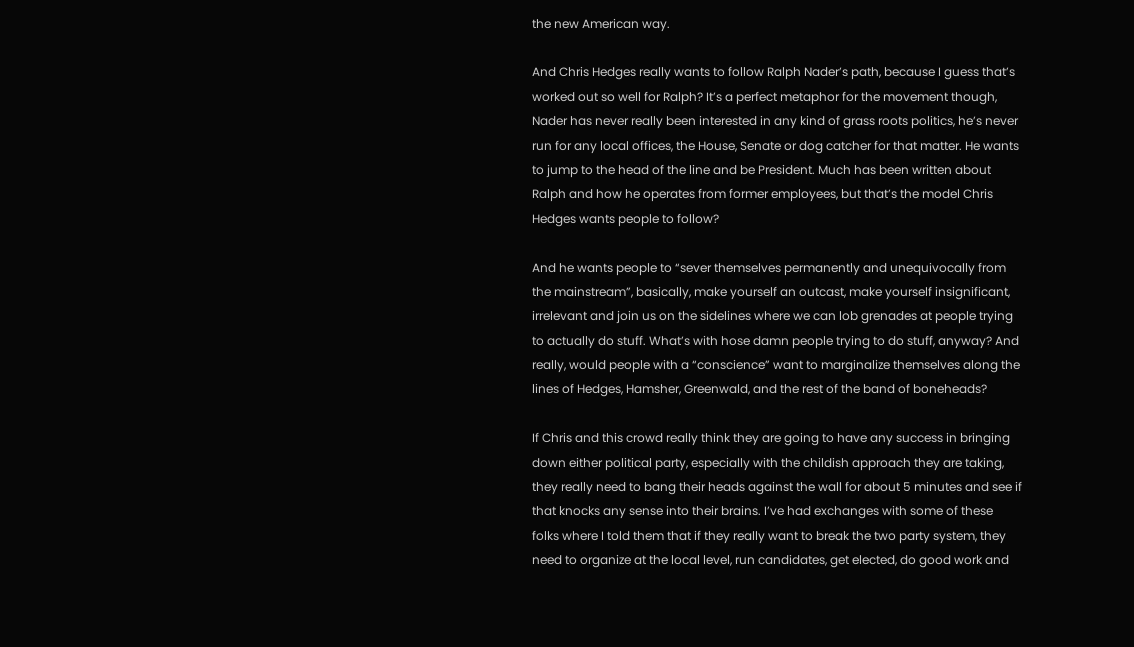the new American way.

And Chris Hedges really wants to follow Ralph Nader’s path, because I guess that’s worked out so well for Ralph? It’s a perfect metaphor for the movement though, Nader has never really been interested in any kind of grass roots politics, he’s never run for any local offices, the House, Senate or dog catcher for that matter. He wants to jump to the head of the line and be President. Much has been written about Ralph and how he operates from former employees, but that’s the model Chris Hedges wants people to follow?

And he wants people to “sever themselves permanently and unequivocally from the mainstream”, basically, make yourself an outcast, make yourself insignificant, irrelevant and join us on the sidelines where we can lob grenades at people trying to actually do stuff. What’s with hose damn people trying to do stuff, anyway? And really, would people with a “conscience” want to marginalize themselves along the lines of Hedges, Hamsher, Greenwald, and the rest of the band of boneheads?

If Chris and this crowd really think they are going to have any success in bringing down either political party, especially with the childish approach they are taking, they really need to bang their heads against the wall for about 5 minutes and see if that knocks any sense into their brains. I’ve had exchanges with some of these folks where I told them that if they really want to break the two party system, they need to organize at the local level, run candidates, get elected, do good work and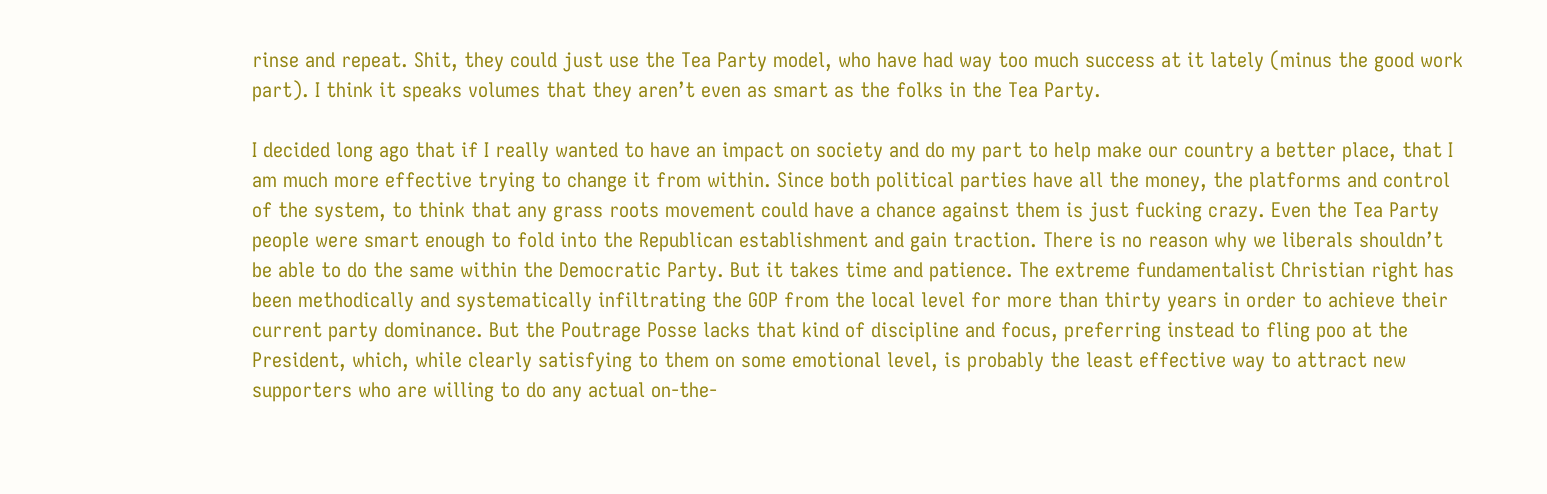rinse and repeat. Shit, they could just use the Tea Party model, who have had way too much success at it lately (minus the good work part). I think it speaks volumes that they aren’t even as smart as the folks in the Tea Party.

I decided long ago that if I really wanted to have an impact on society and do my part to help make our country a better place, that I am much more effective trying to change it from within. Since both political parties have all the money, the platforms and control of the system, to think that any grass roots movement could have a chance against them is just fucking crazy. Even the Tea Party people were smart enough to fold into the Republican establishment and gain traction. There is no reason why we liberals shouldn’t be able to do the same within the Democratic Party. But it takes time and patience. The extreme fundamentalist Christian right has been methodically and systematically infiltrating the GOP from the local level for more than thirty years in order to achieve their current party dominance. But the Poutrage Posse lacks that kind of discipline and focus, preferring instead to fling poo at the President, which, while clearly satisfying to them on some emotional level, is probably the least effective way to attract new supporters who are willing to do any actual on-the-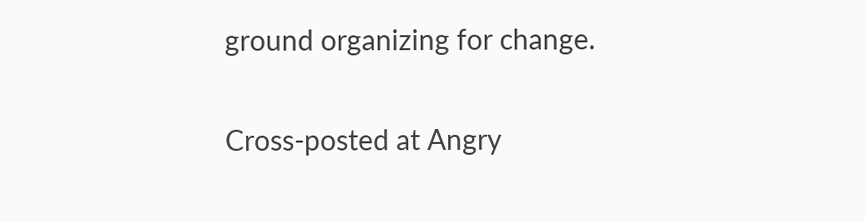ground organizing for change.

Cross-posted at Angry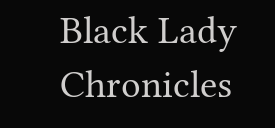Black Lady Chronicles